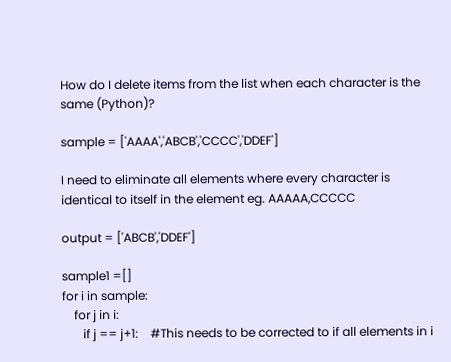How do I delete items from the list when each character is the same (Python)?

sample = ['AAAA','ABCB','CCCC','DDEF']

I need to eliminate all elements where every character is identical to itself in the element eg. AAAAA,CCCCC

output = ['ABCB','DDEF']

sample1 =[]
for i in sample:
    for j in i:
       if j == j+1:    #This needs to be corrected to if all elements in i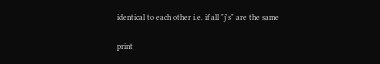identical to each other i.e. if all "j's" are the same

print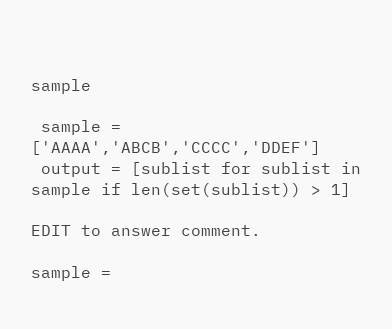sample

 sample = ['AAAA','ABCB','CCCC','DDEF']
 output = [sublist for sublist in sample if len(set(sublist)) > 1]

EDIT to answer comment.

sample =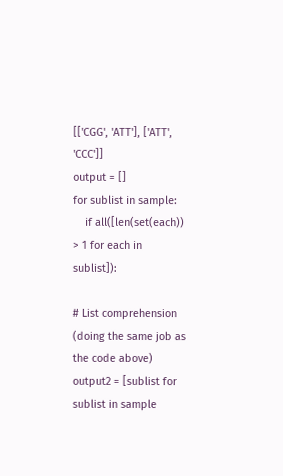[['CGG', 'ATT'], ['ATT', 'CCC']]
output = []
for sublist in sample:
    if all([len(set(each)) > 1 for each in sublist]):

# List comprehension (doing the same job as the code above)
output2 = [sublist for sublist in sample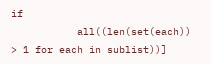if
           all((len(set(each)) > 1 for each in sublist))]